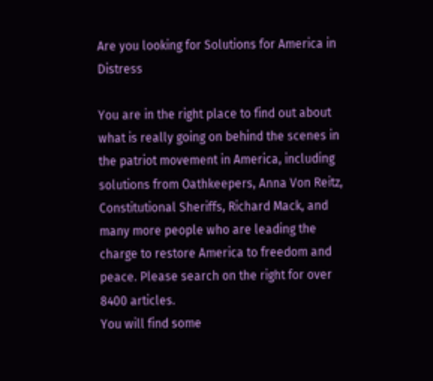Are you looking for Solutions for America in Distress

You are in the right place to find out about what is really going on behind the scenes in the patriot movement in America, including solutions from Oathkeepers, Anna Von Reitz, Constitutional Sheriffs, Richard Mack, and many more people who are leading the charge to restore America to freedom and peace. Please search on the right for over 8400 articles.
You will find some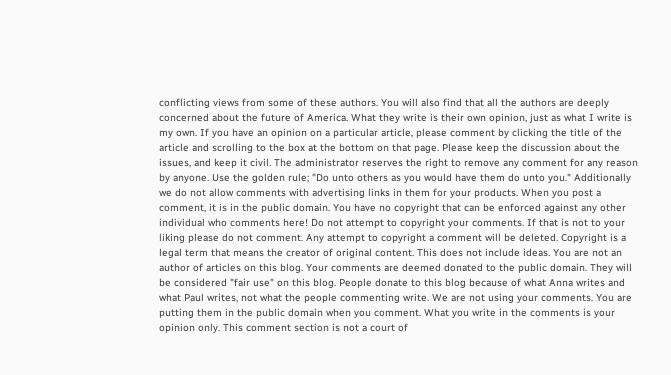conflicting views from some of these authors. You will also find that all the authors are deeply concerned about the future of America. What they write is their own opinion, just as what I write is my own. If you have an opinion on a particular article, please comment by clicking the title of the article and scrolling to the box at the bottom on that page. Please keep the discussion about the issues, and keep it civil. The administrator reserves the right to remove any comment for any reason by anyone. Use the golden rule; "Do unto others as you would have them do unto you." Additionally we do not allow comments with advertising links in them for your products. When you post a comment, it is in the public domain. You have no copyright that can be enforced against any other individual who comments here! Do not attempt to copyright your comments. If that is not to your liking please do not comment. Any attempt to copyright a comment will be deleted. Copyright is a legal term that means the creator of original content. This does not include ideas. You are not an author of articles on this blog. Your comments are deemed donated to the public domain. They will be considered "fair use" on this blog. People donate to this blog because of what Anna writes and what Paul writes, not what the people commenting write. We are not using your comments. You are putting them in the public domain when you comment. What you write in the comments is your opinion only. This comment section is not a court of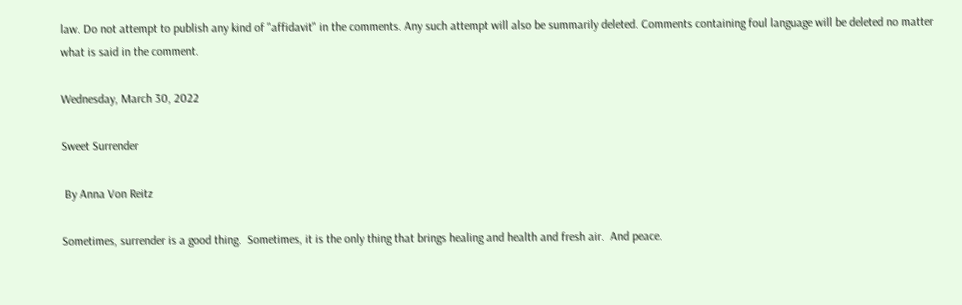law. Do not attempt to publish any kind of "affidavit" in the comments. Any such attempt will also be summarily deleted. Comments containing foul language will be deleted no matter what is said in the comment.

Wednesday, March 30, 2022

Sweet Surrender

 By Anna Von Reitz

Sometimes, surrender is a good thing.  Sometimes, it is the only thing that brings healing and health and fresh air.  And peace.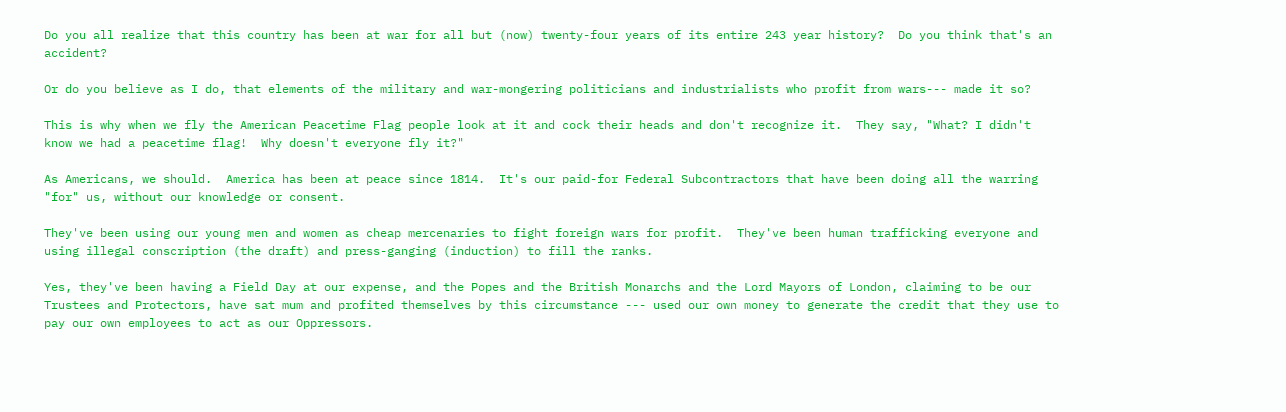Do you all realize that this country has been at war for all but (now) twenty-four years of its entire 243 year history?  Do you think that's an accident?

Or do you believe as I do, that elements of the military and war-mongering politicians and industrialists who profit from wars--- made it so?

This is why when we fly the American Peacetime Flag people look at it and cock their heads and don't recognize it.  They say, "What? I didn't know we had a peacetime flag!  Why doesn't everyone fly it?"

As Americans, we should.  America has been at peace since 1814.  It's our paid-for Federal Subcontractors that have been doing all the warring "for" us, without our knowledge or consent.

They've been using our young men and women as cheap mercenaries to fight foreign wars for profit.  They've been human trafficking everyone and using illegal conscription (the draft) and press-ganging (induction) to fill the ranks.

Yes, they've been having a Field Day at our expense, and the Popes and the British Monarchs and the Lord Mayors of London, claiming to be our Trustees and Protectors, have sat mum and profited themselves by this circumstance --- used our own money to generate the credit that they use to pay our own employees to act as our Oppressors.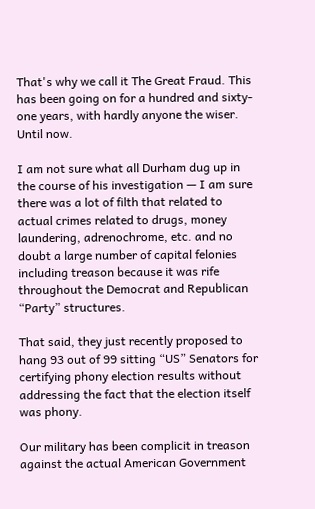That's why we call it The Great Fraud. This has been going on for a hundred and sixty-one years, with hardly anyone the wiser. Until now.

I am not sure what all Durham dug up in the course of his investigation — I am sure there was a lot of filth that related to actual crimes related to drugs, money laundering, adrenochrome, etc. and no doubt a large number of capital felonies including treason because it was rife throughout the Democrat and Republican “Party” structures.

That said, they just recently proposed to hang 93 out of 99 sitting “US” Senators for certifying phony election results without addressing the fact that the election itself was phony.

Our military has been complicit in treason against the actual American Government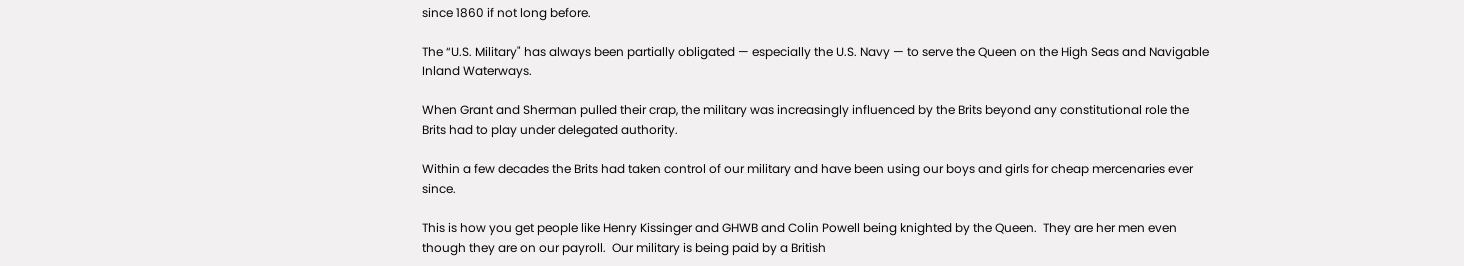since 1860 if not long before.

The “U.S. Military" has always been partially obligated — especially the U.S. Navy — to serve the Queen on the High Seas and Navigable Inland Waterways.

When Grant and Sherman pulled their crap, the military was increasingly influenced by the Brits beyond any constitutional role the Brits had to play under delegated authority.

Within a few decades the Brits had taken control of our military and have been using our boys and girls for cheap mercenaries ever since.

This is how you get people like Henry Kissinger and GHWB and Colin Powell being knighted by the Queen.  They are her men even though they are on our payroll.  Our military is being paid by a British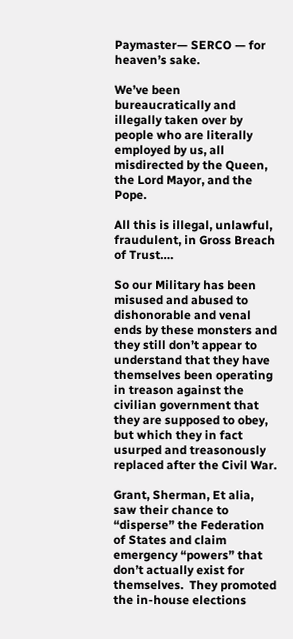Paymaster— SERCO — for heaven’s sake.

We’ve been bureaucratically and illegally taken over by people who are literally employed by us, all misdirected by the Queen, the Lord Mayor, and the Pope.

All this is illegal, unlawful, fraudulent, in Gross Breach of Trust….

So our Military has been misused and abused to dishonorable and venal ends by these monsters and they still don’t appear to understand that they have themselves been operating in treason against the civilian government that they are supposed to obey, but which they in fact usurped and treasonously replaced after the Civil War.

Grant, Sherman, Et alia, saw their chance to “disperse” the Federation of States and claim emergency “powers” that don’t actually exist for themselves.  They promoted the in-house elections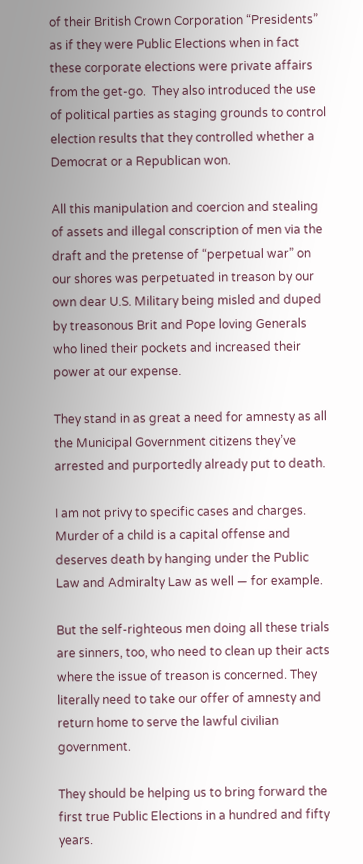of their British Crown Corporation “Presidents” as if they were Public Elections when in fact these corporate elections were private affairs from the get-go.  They also introduced the use of political parties as staging grounds to control election results that they controlled whether a Democrat or a Republican won.

All this manipulation and coercion and stealing of assets and illegal conscription of men via the draft and the pretense of “perpetual war” on our shores was perpetuated in treason by our own dear U.S. Military being misled and duped by treasonous Brit and Pope loving Generals who lined their pockets and increased their power at our expense.

They stand in as great a need for amnesty as all the Municipal Government citizens they’ve arrested and purportedly already put to death.

I am not privy to specific cases and charges. Murder of a child is a capital offense and deserves death by hanging under the Public Law and Admiralty Law as well — for example.

But the self-righteous men doing all these trials are sinners, too, who need to clean up their acts where the issue of treason is concerned. They literally need to take our offer of amnesty and return home to serve the lawful civilian government.

They should be helping us to bring forward the first true Public Elections in a hundred and fifty years.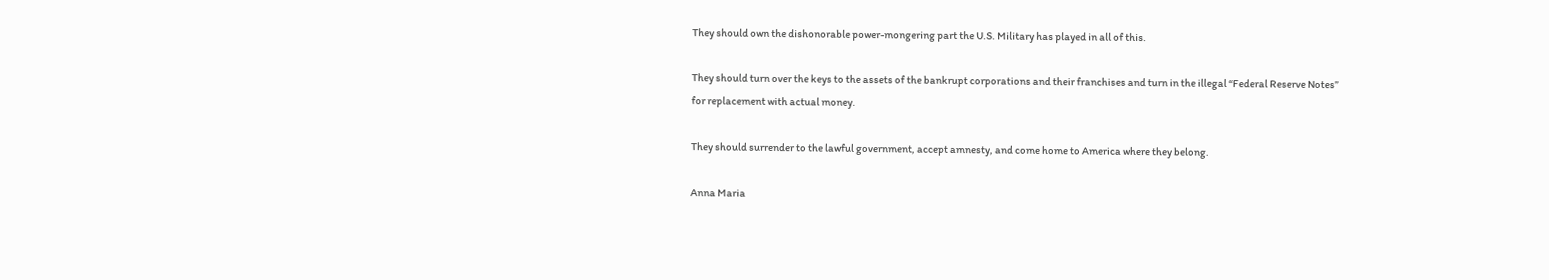They should own the dishonorable power-mongering part the U.S. Military has played in all of this.

They should turn over the keys to the assets of the bankrupt corporations and their franchises and turn in the illegal “Federal Reserve Notes” for replacement with actual money.

They should surrender to the lawful government, accept amnesty, and come home to America where they belong.

Anna Maria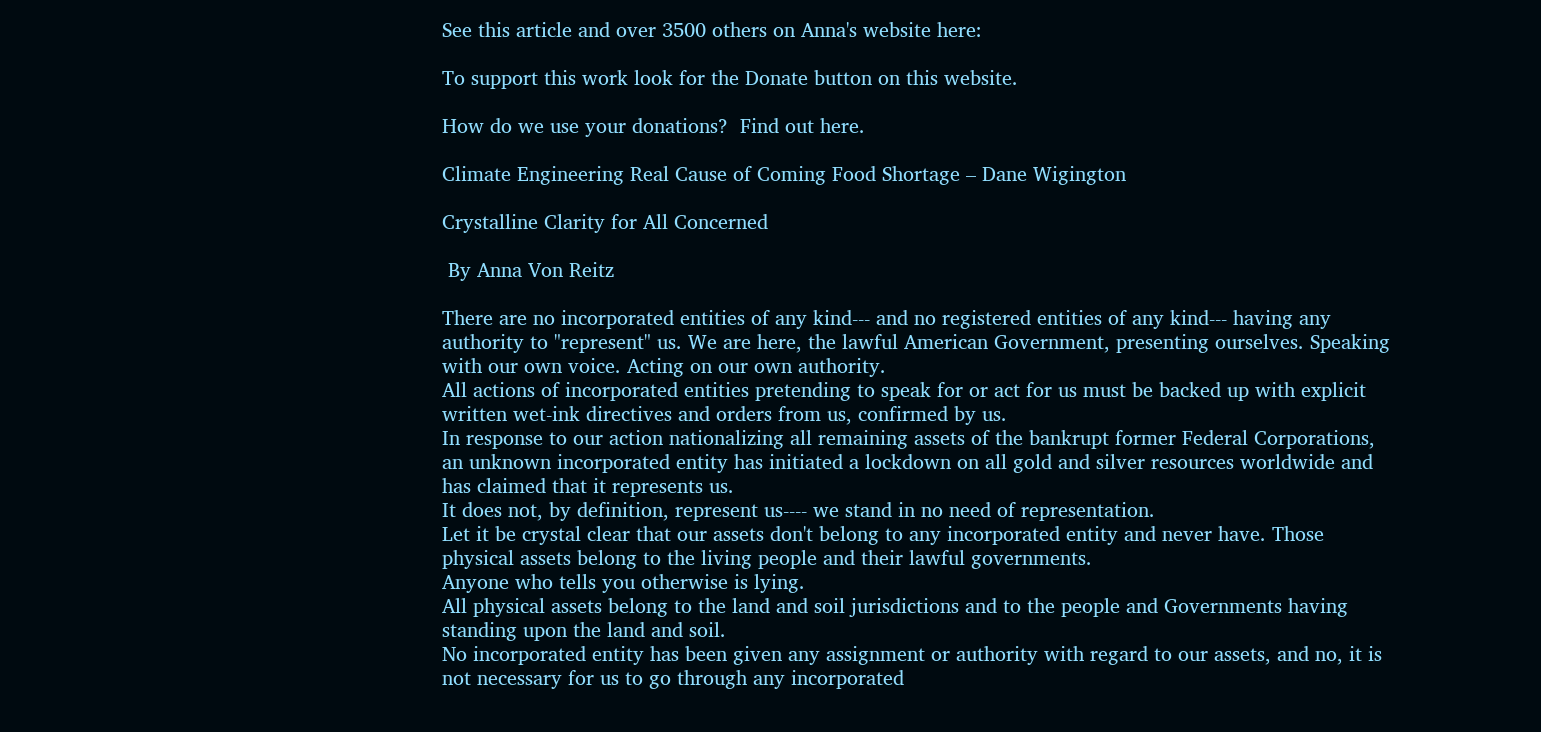See this article and over 3500 others on Anna's website here:

To support this work look for the Donate button on this website.

How do we use your donations?  Find out here.

Climate Engineering Real Cause of Coming Food Shortage – Dane Wigington

Crystalline Clarity for All Concerned

 By Anna Von Reitz

There are no incorporated entities of any kind--- and no registered entities of any kind--- having any authority to "represent" us. We are here, the lawful American Government, presenting ourselves. Speaking with our own voice. Acting on our own authority.
All actions of incorporated entities pretending to speak for or act for us must be backed up with explicit written wet-ink directives and orders from us, confirmed by us.
In response to our action nationalizing all remaining assets of the bankrupt former Federal Corporations, an unknown incorporated entity has initiated a lockdown on all gold and silver resources worldwide and has claimed that it represents us.
It does not, by definition, represent us---- we stand in no need of representation.
Let it be crystal clear that our assets don't belong to any incorporated entity and never have. Those physical assets belong to the living people and their lawful governments.
Anyone who tells you otherwise is lying.
All physical assets belong to the land and soil jurisdictions and to the people and Governments having standing upon the land and soil.
No incorporated entity has been given any assignment or authority with regard to our assets, and no, it is not necessary for us to go through any incorporated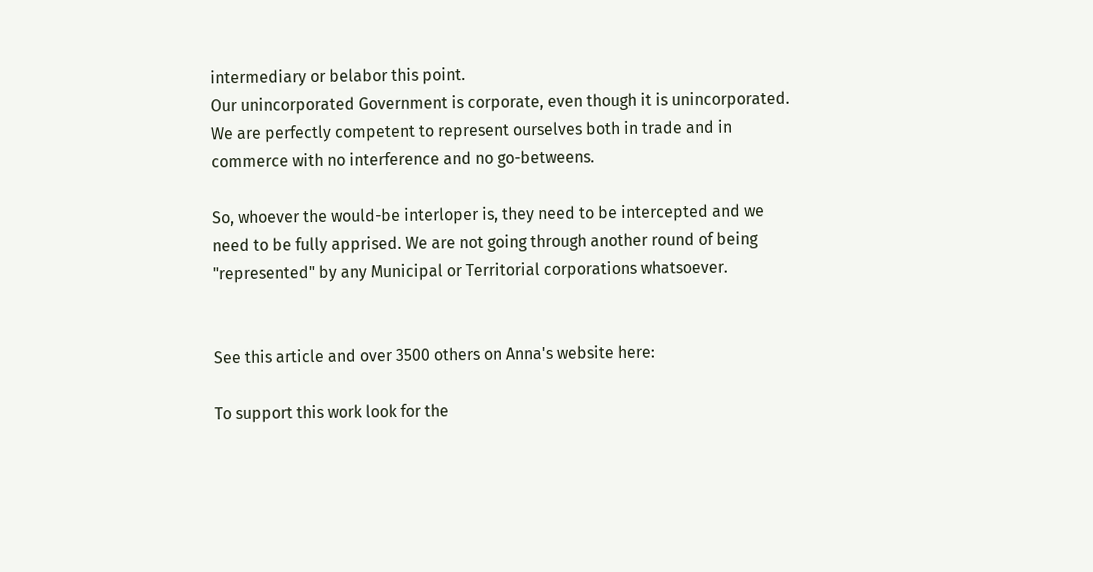intermediary or belabor this point.
Our unincorporated Government is corporate, even though it is unincorporated.
We are perfectly competent to represent ourselves both in trade and in commerce with no interference and no go-betweens.

So, whoever the would-be interloper is, they need to be intercepted and we need to be fully apprised. We are not going through another round of being "represented" by any Municipal or Territorial corporations whatsoever.


See this article and over 3500 others on Anna's website here:

To support this work look for the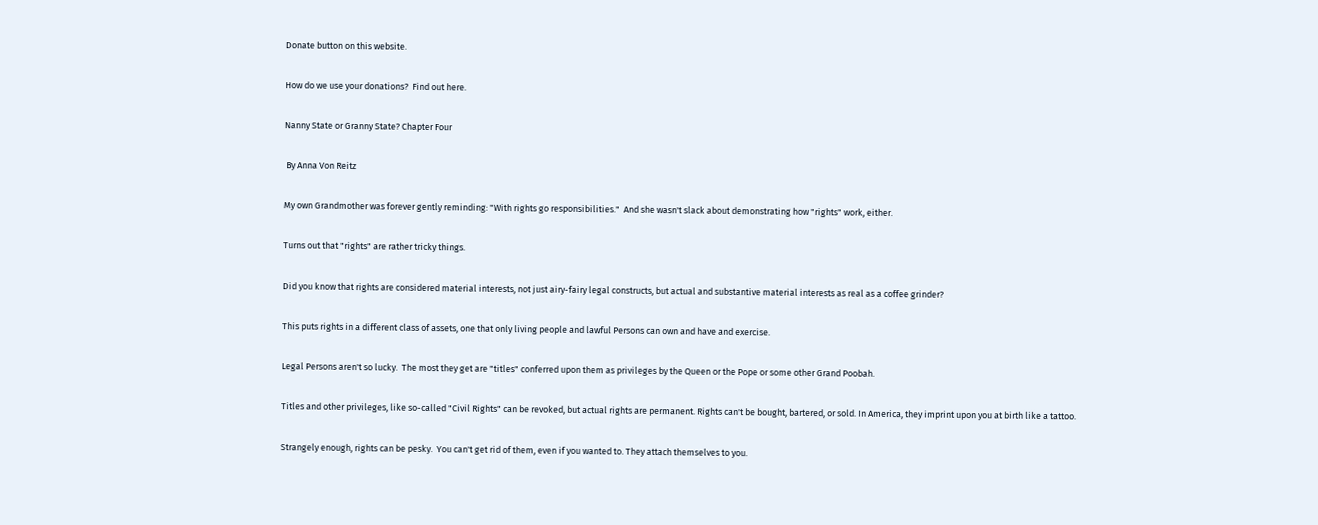Donate button on this website.

How do we use your donations?  Find out here.

Nanny State or Granny State? Chapter Four

 By Anna Von Reitz

My own Grandmother was forever gently reminding: "With rights go responsibilities."  And she wasn't slack about demonstrating how "rights" work, either.

Turns out that "rights" are rather tricky things.

Did you know that rights are considered material interests, not just airy-fairy legal constructs, but actual and substantive material interests as real as a coffee grinder?

This puts rights in a different class of assets, one that only living people and lawful Persons can own and have and exercise.

Legal Persons aren't so lucky.  The most they get are "titles" conferred upon them as privileges by the Queen or the Pope or some other Grand Poobah.

Titles and other privileges, like so-called "Civil Rights" can be revoked, but actual rights are permanent. Rights can't be bought, bartered, or sold. In America, they imprint upon you at birth like a tattoo.

Strangely enough, rights can be pesky.  You can't get rid of them, even if you wanted to. They attach themselves to you.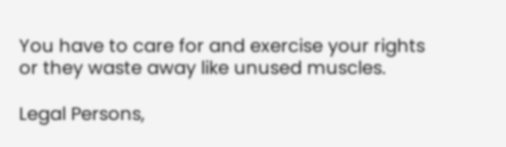You have to care for and exercise your rights or they waste away like unused muscles.

Legal Persons,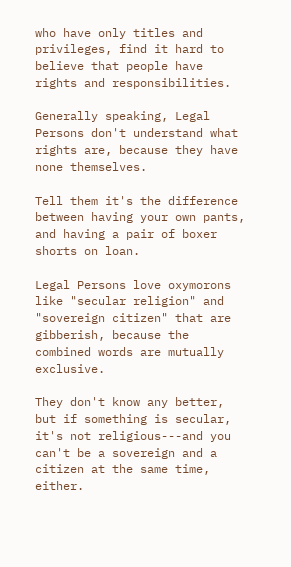who have only titles and privileges, find it hard to believe that people have rights and responsibilities.

Generally speaking, Legal Persons don't understand what rights are, because they have none themselves.

Tell them it's the difference between having your own pants, and having a pair of boxer shorts on loan.

Legal Persons love oxymorons like "secular religion" and "sovereign citizen" that are gibberish, because the combined words are mutually exclusive.

They don't know any better, but if something is secular, it's not religious---and you can't be a sovereign and a citizen at the same time, either.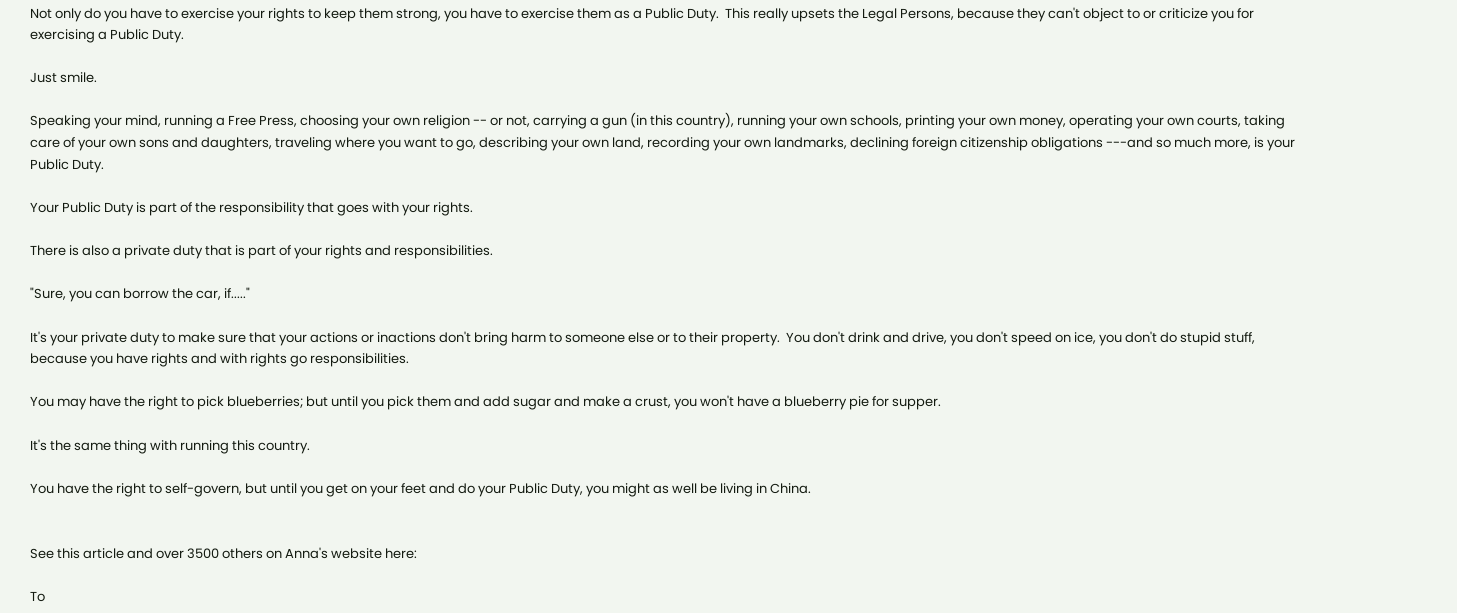Not only do you have to exercise your rights to keep them strong, you have to exercise them as a Public Duty.  This really upsets the Legal Persons, because they can't object to or criticize you for exercising a Public Duty.

Just smile.

Speaking your mind, running a Free Press, choosing your own religion -- or not, carrying a gun (in this country), running your own schools, printing your own money, operating your own courts, taking care of your own sons and daughters, traveling where you want to go, describing your own land, recording your own landmarks, declining foreign citizenship obligations ---and so much more, is your Public Duty.

Your Public Duty is part of the responsibility that goes with your rights.

There is also a private duty that is part of your rights and responsibilities.

"Sure, you can borrow the car, if....."

It's your private duty to make sure that your actions or inactions don't bring harm to someone else or to their property.  You don't drink and drive, you don't speed on ice, you don't do stupid stuff, because you have rights and with rights go responsibilities.

You may have the right to pick blueberries; but until you pick them and add sugar and make a crust, you won't have a blueberry pie for supper.

It's the same thing with running this country.

You have the right to self-govern, but until you get on your feet and do your Public Duty, you might as well be living in China.


See this article and over 3500 others on Anna's website here:

To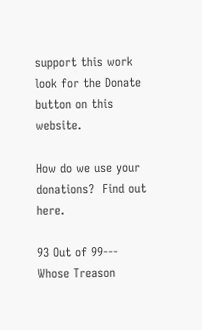support this work look for the Donate button on this website.

How do we use your donations?  Find out here.

93 Out of 99--- Whose Treason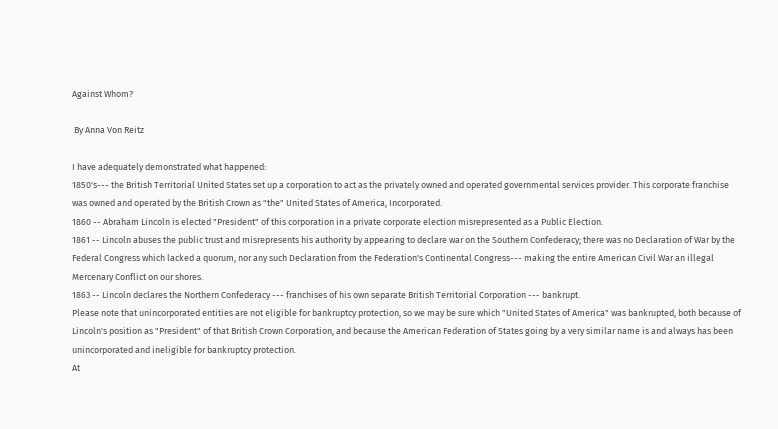Against Whom?

 By Anna Von Reitz

I have adequately demonstrated what happened:
1850's--- the British Territorial United States set up a corporation to act as the privately owned and operated governmental services provider. This corporate franchise was owned and operated by the British Crown as "the" United States of America, Incorporated.
1860 -- Abraham Lincoln is elected "President" of this corporation in a private corporate election misrepresented as a Public Election.
1861 -- Lincoln abuses the public trust and misrepresents his authority by appearing to declare war on the Southern Confederacy; there was no Declaration of War by the Federal Congress which lacked a quorum, nor any such Declaration from the Federation's Continental Congress--- making the entire American Civil War an illegal Mercenary Conflict on our shores.
1863 -- Lincoln declares the Northern Confederacy --- franchises of his own separate British Territorial Corporation --- bankrupt.
Please note that unincorporated entities are not eligible for bankruptcy protection, so we may be sure which "United States of America" was bankrupted, both because of Lincoln's position as "President" of that British Crown Corporation, and because the American Federation of States going by a very similar name is and always has been unincorporated and ineligible for bankruptcy protection.
At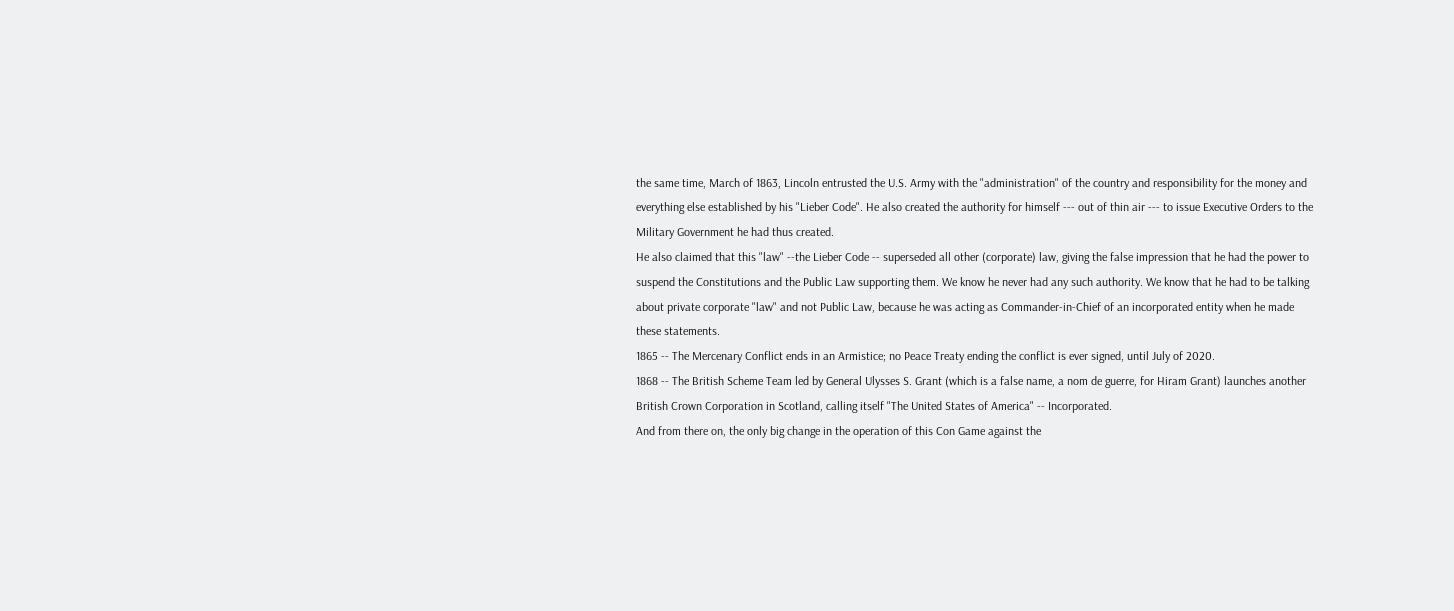the same time, March of 1863, Lincoln entrusted the U.S. Army with the "administration" of the country and responsibility for the money and everything else established by his "Lieber Code". He also created the authority for himself --- out of thin air --- to issue Executive Orders to the Military Government he had thus created.
He also claimed that this "law" --the Lieber Code -- superseded all other (corporate) law, giving the false impression that he had the power to suspend the Constitutions and the Public Law supporting them. We know he never had any such authority. We know that he had to be talking about private corporate "law" and not Public Law, because he was acting as Commander-in-Chief of an incorporated entity when he made these statements.
1865 -- The Mercenary Conflict ends in an Armistice; no Peace Treaty ending the conflict is ever signed, until July of 2020.
1868 -- The British Scheme Team led by General Ulysses S. Grant (which is a false name, a nom de guerre, for Hiram Grant) launches another British Crown Corporation in Scotland, calling itself "The United States of America" -- Incorporated.
And from there on, the only big change in the operation of this Con Game against the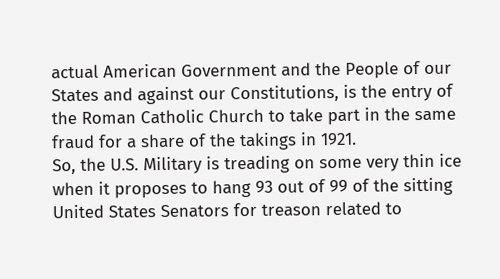actual American Government and the People of our States and against our Constitutions, is the entry of the Roman Catholic Church to take part in the same fraud for a share of the takings in 1921.
So, the U.S. Military is treading on some very thin ice when it proposes to hang 93 out of 99 of the sitting United States Senators for treason related to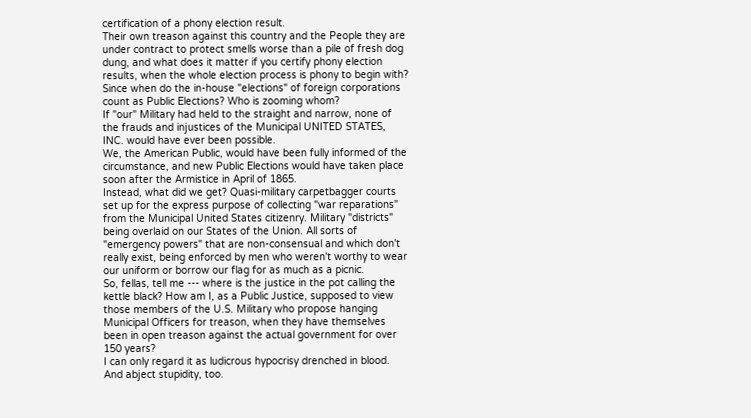certification of a phony election result.
Their own treason against this country and the People they are under contract to protect smells worse than a pile of fresh dog dung, and what does it matter if you certify phony election results, when the whole election process is phony to begin with?
Since when do the in-house "elections" of foreign corporations count as Public Elections? Who is zooming whom?
If "our" Military had held to the straight and narrow, none of the frauds and injustices of the Municipal UNITED STATES, INC. would have ever been possible.
We, the American Public, would have been fully informed of the circumstance, and new Public Elections would have taken place soon after the Armistice in April of 1865.
Instead, what did we get? Quasi-military carpetbagger courts set up for the express purpose of collecting "war reparations" from the Municipal United States citizenry. Military "districts" being overlaid on our States of the Union. All sorts of "emergency powers" that are non-consensual and which don't really exist, being enforced by men who weren't worthy to wear our uniform or borrow our flag for as much as a picnic.
So, fellas, tell me --- where is the justice in the pot calling the kettle black? How am I, as a Public Justice, supposed to view those members of the U.S. Military who propose hanging Municipal Officers for treason, when they have themselves been in open treason against the actual government for over 150 years?
I can only regard it as ludicrous hypocrisy drenched in blood. And abject stupidity, too.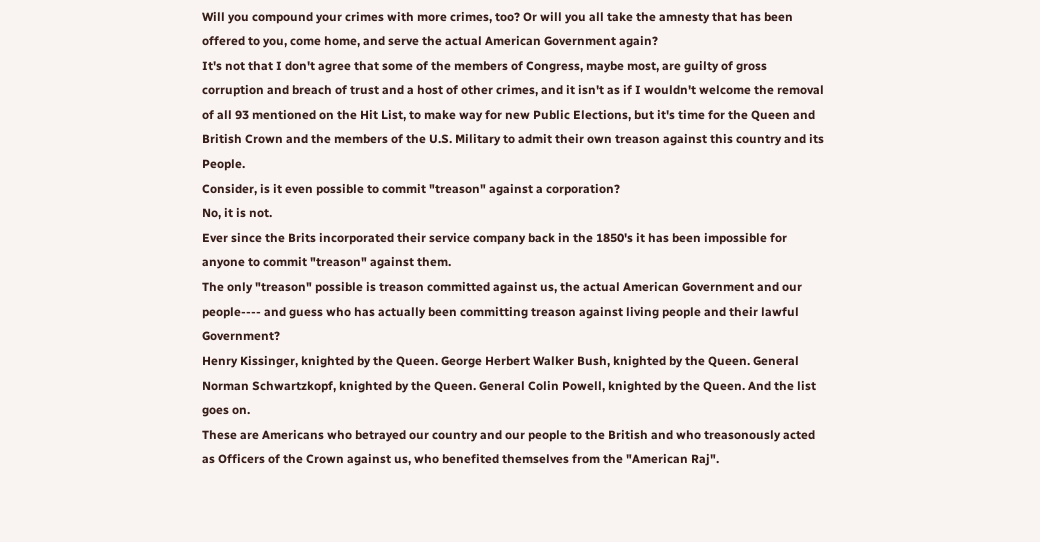Will you compound your crimes with more crimes, too? Or will you all take the amnesty that has been offered to you, come home, and serve the actual American Government again?
It's not that I don't agree that some of the members of Congress, maybe most, are guilty of gross corruption and breach of trust and a host of other crimes, and it isn't as if I wouldn't welcome the removal of all 93 mentioned on the Hit List, to make way for new Public Elections, but it's time for the Queen and British Crown and the members of the U.S. Military to admit their own treason against this country and its People.
Consider, is it even possible to commit "treason" against a corporation?
No, it is not.
Ever since the Brits incorporated their service company back in the 1850's it has been impossible for anyone to commit "treason" against them.
The only "treason" possible is treason committed against us, the actual American Government and our people---- and guess who has actually been committing treason against living people and their lawful Government?
Henry Kissinger, knighted by the Queen. George Herbert Walker Bush, knighted by the Queen. General Norman Schwartzkopf, knighted by the Queen. General Colin Powell, knighted by the Queen. And the list goes on.
These are Americans who betrayed our country and our people to the British and who treasonously acted as Officers of the Crown against us, who benefited themselves from the "American Raj".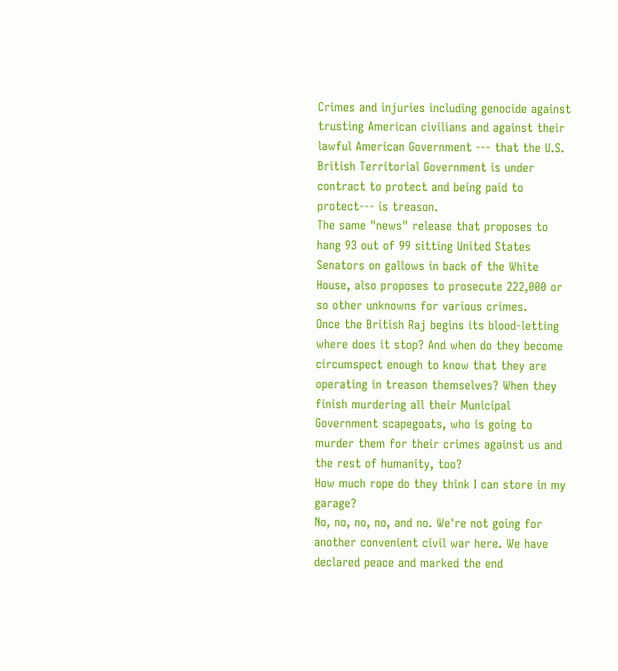Crimes and injuries including genocide against trusting American civilians and against their lawful American Government --- that the U.S. British Territorial Government is under contract to protect and being paid to protect--- is treason.
The same "news" release that proposes to hang 93 out of 99 sitting United States Senators on gallows in back of the White House, also proposes to prosecute 222,000 or so other unknowns for various crimes.
Once the British Raj begins its blood-letting where does it stop? And when do they become circumspect enough to know that they are operating in treason themselves? When they finish murdering all their Municipal Government scapegoats, who is going to murder them for their crimes against us and the rest of humanity, too?
How much rope do they think I can store in my garage?
No, no, no, no, and no. We're not going for another convenient civil war here. We have declared peace and marked the end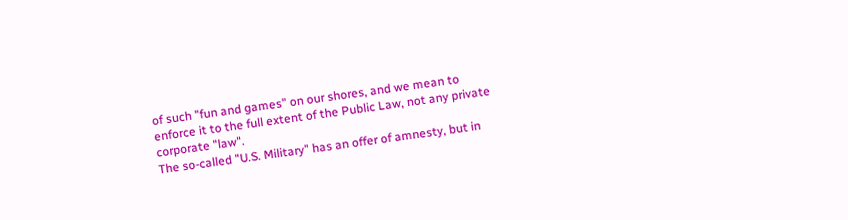of such "fun and games" on our shores, and we mean to enforce it to the full extent of the Public Law, not any private corporate "law".
The so-called "U.S. Military" has an offer of amnesty, but in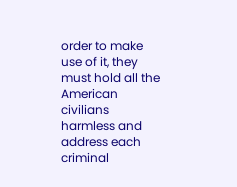order to make use of it, they must hold all the American civilians harmless and address each criminal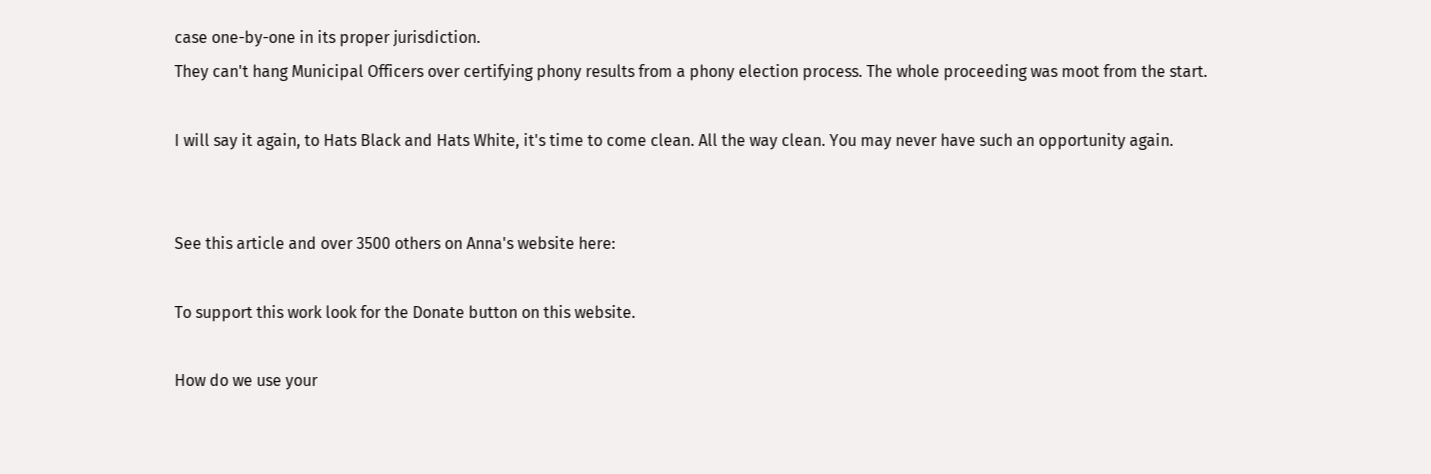case one-by-one in its proper jurisdiction.
They can't hang Municipal Officers over certifying phony results from a phony election process. The whole proceeding was moot from the start.

I will say it again, to Hats Black and Hats White, it's time to come clean. All the way clean. You may never have such an opportunity again.


See this article and over 3500 others on Anna's website here:

To support this work look for the Donate button on this website.

How do we use your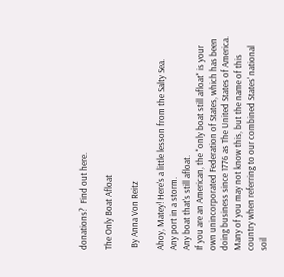donations?  Find out here.

The Only Boat Afloat

 By Anna Von Reitz

Ahoy, Matey! Here's a little lesson from the Salty Sea.
Any port in a storm.
Any boat that's still afloat.
If you are an American, the "only boat still afloat" is your own unincorporated Federation of States, which has been doing business since 1776 as The United States of America.
Many of you may not know this, but the name of this country when referring to our combined States' national soil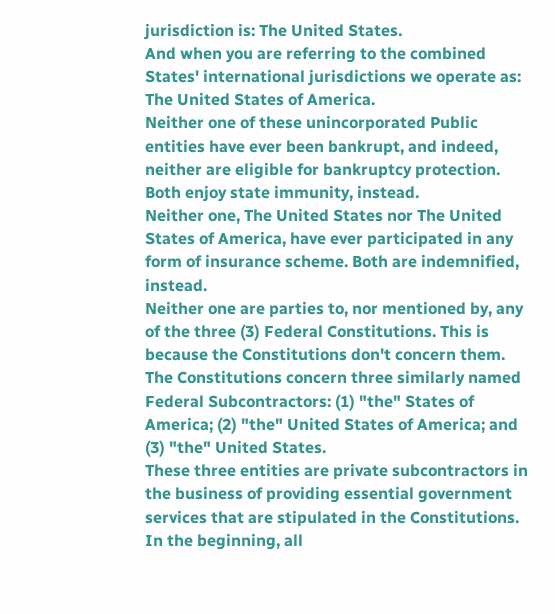jurisdiction is: The United States.
And when you are referring to the combined States' international jurisdictions we operate as: The United States of America.
Neither one of these unincorporated Public entities have ever been bankrupt, and indeed, neither are eligible for bankruptcy protection. Both enjoy state immunity, instead.
Neither one, The United States nor The United States of America, have ever participated in any form of insurance scheme. Both are indemnified, instead.
Neither one are parties to, nor mentioned by, any of the three (3) Federal Constitutions. This is because the Constitutions don't concern them.
The Constitutions concern three similarly named Federal Subcontractors: (1) "the" States of America; (2) "the" United States of America; and (3) "the" United States.
These three entities are private subcontractors in the business of providing essential government services that are stipulated in the Constitutions.
In the beginning, all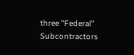three "Federal" Subcontractors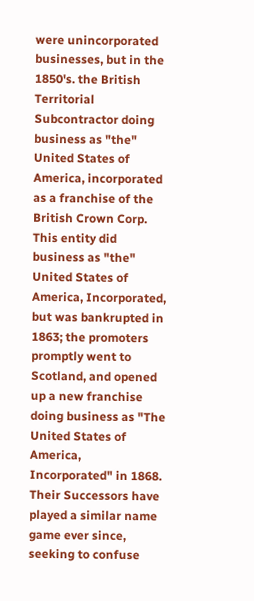were unincorporated businesses, but in the 1850's. the British Territorial Subcontractor doing business as "the" United States of America, incorporated as a franchise of the British Crown Corp.
This entity did business as "the" United States of America, Incorporated, but was bankrupted in 1863; the promoters promptly went to Scotland, and opened up a new franchise doing business as "The United States of America, Incorporated" in 1868.
Their Successors have played a similar name game ever since, seeking to confuse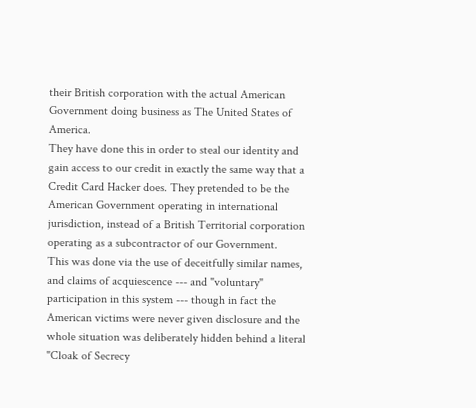their British corporation with the actual American Government doing business as The United States of America.
They have done this in order to steal our identity and gain access to our credit in exactly the same way that a Credit Card Hacker does. They pretended to be the American Government operating in international jurisdiction, instead of a British Territorial corporation operating as a subcontractor of our Government.
This was done via the use of deceitfully similar names, and claims of acquiescence --- and "voluntary" participation in this system --- though in fact the American victims were never given disclosure and the whole situation was deliberately hidden behind a literal "Cloak of Secrecy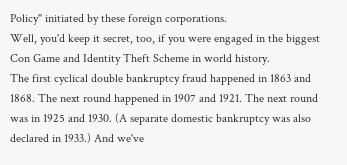Policy" initiated by these foreign corporations.
Well, you'd keep it secret, too, if you were engaged in the biggest Con Game and Identity Theft Scheme in world history.
The first cyclical double bankruptcy fraud happened in 1863 and 1868. The next round happened in 1907 and 1921. The next round was in 1925 and 1930. (A separate domestic bankruptcy was also declared in 1933.) And we've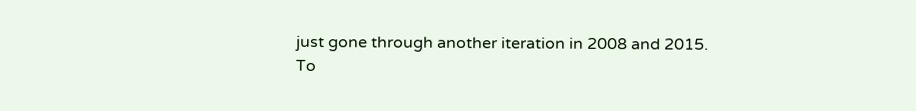just gone through another iteration in 2008 and 2015.
To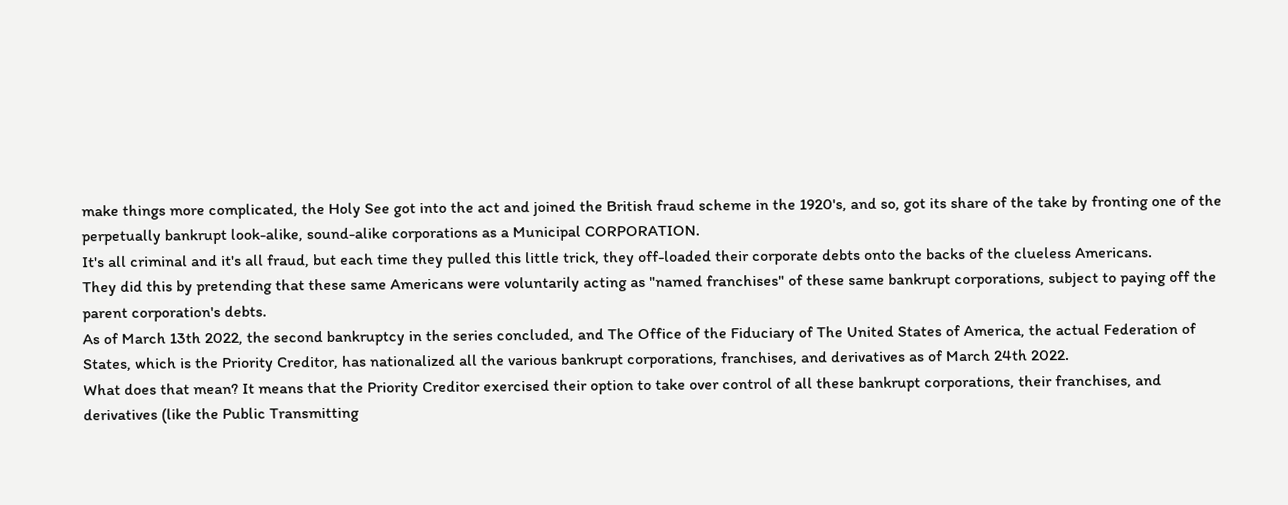make things more complicated, the Holy See got into the act and joined the British fraud scheme in the 1920's, and so, got its share of the take by fronting one of the perpetually bankrupt look-alike, sound-alike corporations as a Municipal CORPORATION.
It's all criminal and it's all fraud, but each time they pulled this little trick, they off-loaded their corporate debts onto the backs of the clueless Americans.
They did this by pretending that these same Americans were voluntarily acting as "named franchises" of these same bankrupt corporations, subject to paying off the parent corporation's debts.
As of March 13th 2022, the second bankruptcy in the series concluded, and The Office of the Fiduciary of The United States of America, the actual Federation of States, which is the Priority Creditor, has nationalized all the various bankrupt corporations, franchises, and derivatives as of March 24th 2022.
What does that mean? It means that the Priority Creditor exercised their option to take over control of all these bankrupt corporations, their franchises, and derivatives (like the Public Transmitting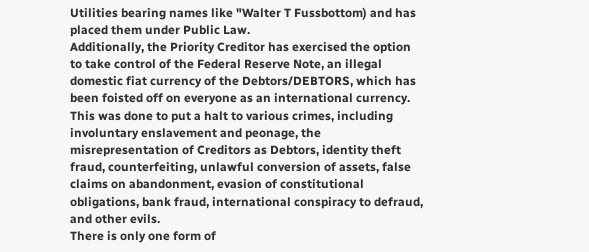Utilities bearing names like "Walter T Fussbottom) and has placed them under Public Law.
Additionally, the Priority Creditor has exercised the option to take control of the Federal Reserve Note, an illegal domestic fiat currency of the Debtors/DEBTORS, which has been foisted off on everyone as an international currency.
This was done to put a halt to various crimes, including involuntary enslavement and peonage, the misrepresentation of Creditors as Debtors, identity theft fraud, counterfeiting, unlawful conversion of assets, false claims on abandonment, evasion of constitutional obligations, bank fraud, international conspiracy to defraud, and other evils.
There is only one form of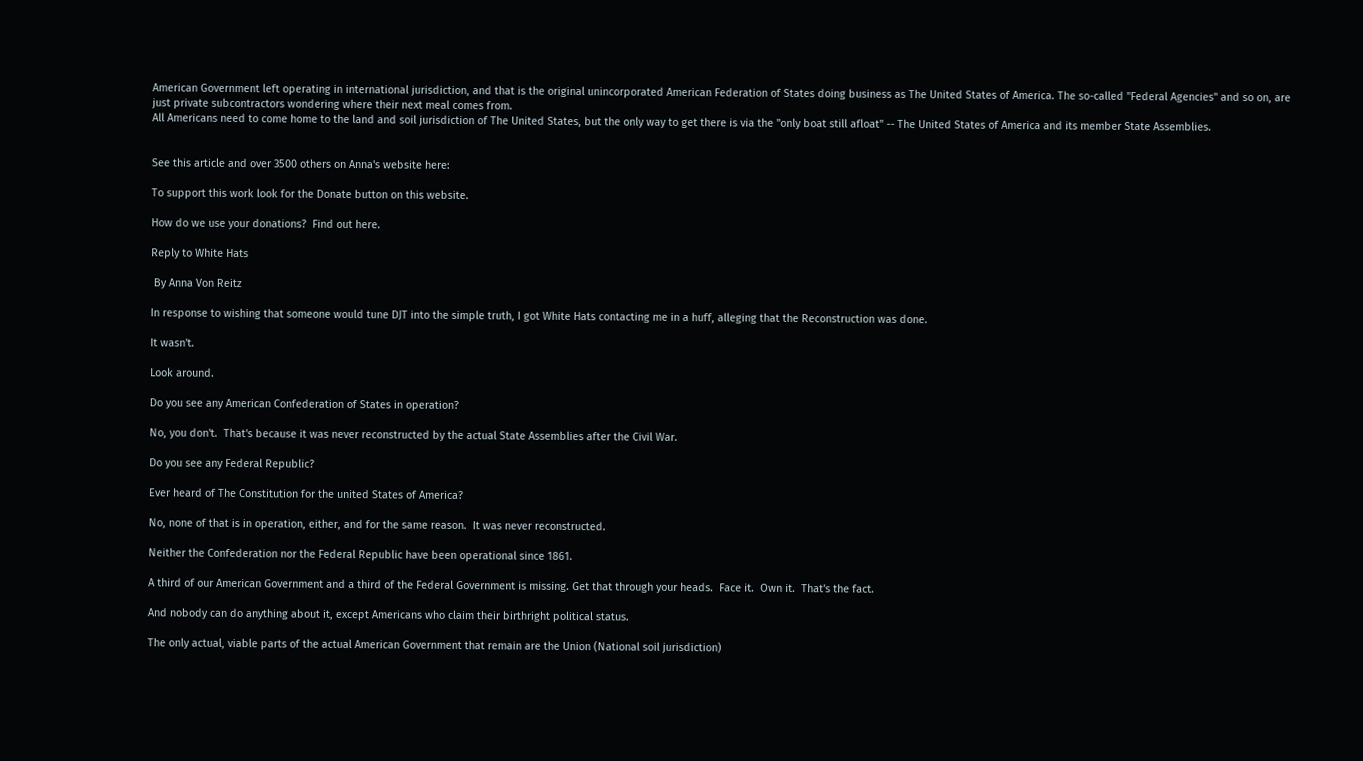American Government left operating in international jurisdiction, and that is the original unincorporated American Federation of States doing business as The United States of America. The so-called "Federal Agencies" and so on, are just private subcontractors wondering where their next meal comes from.
All Americans need to come home to the land and soil jurisdiction of The United States, but the only way to get there is via the "only boat still afloat" -- The United States of America and its member State Assemblies.


See this article and over 3500 others on Anna's website here:

To support this work look for the Donate button on this website.

How do we use your donations?  Find out here.

Reply to White Hats

 By Anna Von Reitz

In response to wishing that someone would tune DJT into the simple truth, I got White Hats contacting me in a huff, alleging that the Reconstruction was done.

It wasn't.

Look around.

Do you see any American Confederation of States in operation?

No, you don't.  That's because it was never reconstructed by the actual State Assemblies after the Civil War.

Do you see any Federal Republic?

Ever heard of The Constitution for the united States of America?

No, none of that is in operation, either, and for the same reason.  It was never reconstructed.

Neither the Confederation nor the Federal Republic have been operational since 1861.

A third of our American Government and a third of the Federal Government is missing. Get that through your heads.  Face it.  Own it.  That's the fact.

And nobody can do anything about it, except Americans who claim their birthright political status.

The only actual, viable parts of the actual American Government that remain are the Union (National soil jurisdiction)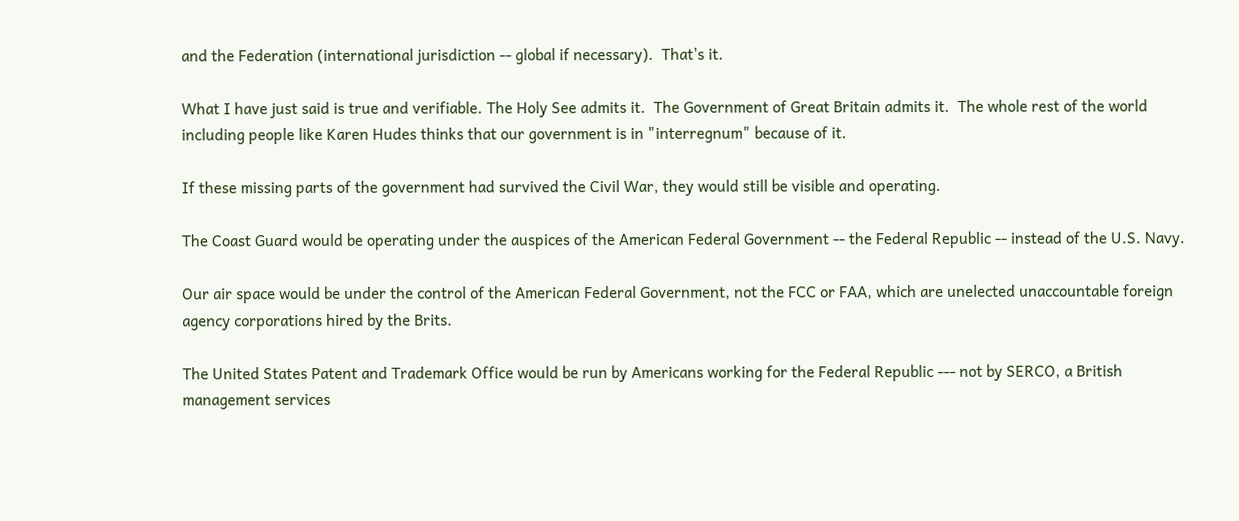and the Federation (international jurisdiction -- global if necessary).  That's it.

What I have just said is true and verifiable. The Holy See admits it.  The Government of Great Britain admits it.  The whole rest of the world including people like Karen Hudes thinks that our government is in "interregnum" because of it.

If these missing parts of the government had survived the Civil War, they would still be visible and operating.

The Coast Guard would be operating under the auspices of the American Federal Government -- the Federal Republic -- instead of the U.S. Navy.

Our air space would be under the control of the American Federal Government, not the FCC or FAA, which are unelected unaccountable foreign agency corporations hired by the Brits.

The United States Patent and Trademark Office would be run by Americans working for the Federal Republic --- not by SERCO, a British management services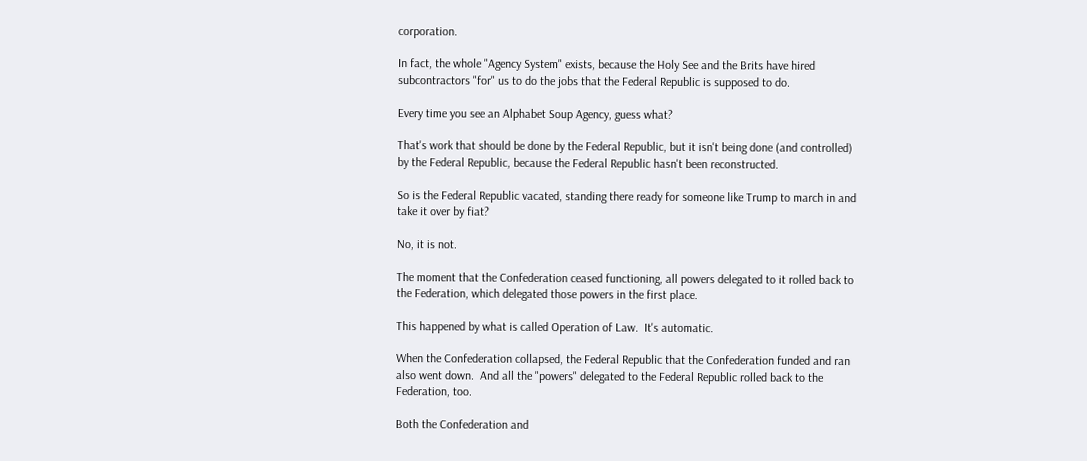corporation.

In fact, the whole "Agency System" exists, because the Holy See and the Brits have hired subcontractors "for" us to do the jobs that the Federal Republic is supposed to do.

Every time you see an Alphabet Soup Agency, guess what?

That's work that should be done by the Federal Republic, but it isn't being done (and controlled) by the Federal Republic, because the Federal Republic hasn't been reconstructed.

So is the Federal Republic vacated, standing there ready for someone like Trump to march in and take it over by fiat?

No, it is not.

The moment that the Confederation ceased functioning, all powers delegated to it rolled back to the Federation, which delegated those powers in the first place.

This happened by what is called Operation of Law.  It's automatic.

When the Confederation collapsed, the Federal Republic that the Confederation funded and ran also went down.  And all the "powers" delegated to the Federal Republic rolled back to the Federation, too.

Both the Confederation and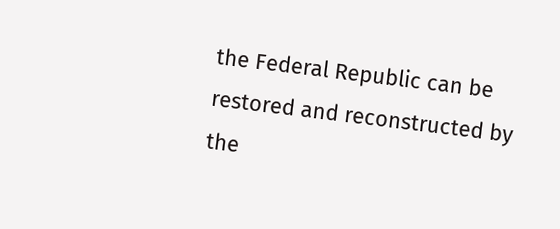the Federal Republic can be restored and reconstructed by the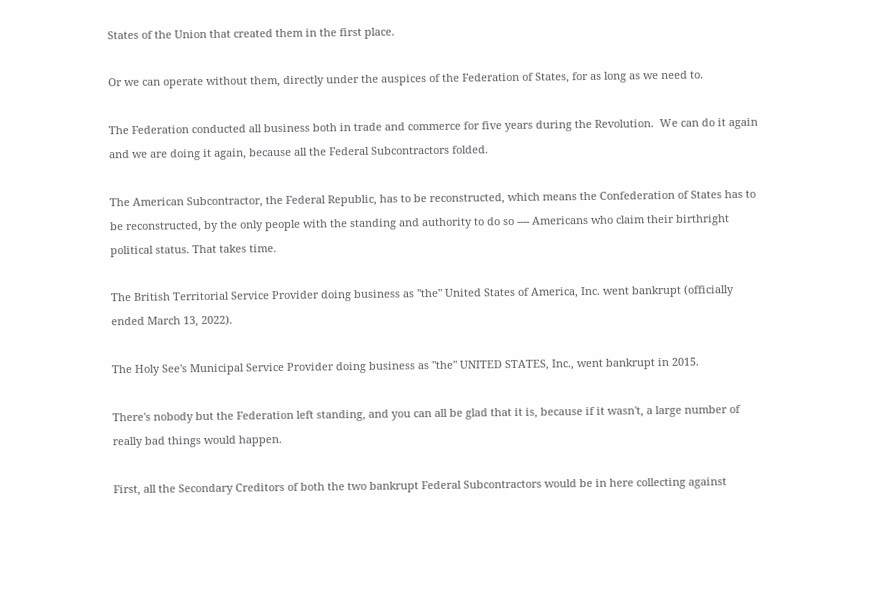States of the Union that created them in the first place.

Or we can operate without them, directly under the auspices of the Federation of States, for as long as we need to.

The Federation conducted all business both in trade and commerce for five years during the Revolution.  We can do it again and we are doing it again, because all the Federal Subcontractors folded.

The American Subcontractor, the Federal Republic, has to be reconstructed, which means the Confederation of States has to be reconstructed, by the only people with the standing and authority to do so ---- Americans who claim their birthright political status. That takes time.

The British Territorial Service Provider doing business as "the" United States of America, Inc. went bankrupt (officially ended March 13, 2022).

The Holy See's Municipal Service Provider doing business as "the" UNITED STATES, Inc., went bankrupt in 2015.

There's nobody but the Federation left standing, and you can all be glad that it is, because if it wasn't, a large number of really bad things would happen.

First, all the Secondary Creditors of both the two bankrupt Federal Subcontractors would be in here collecting against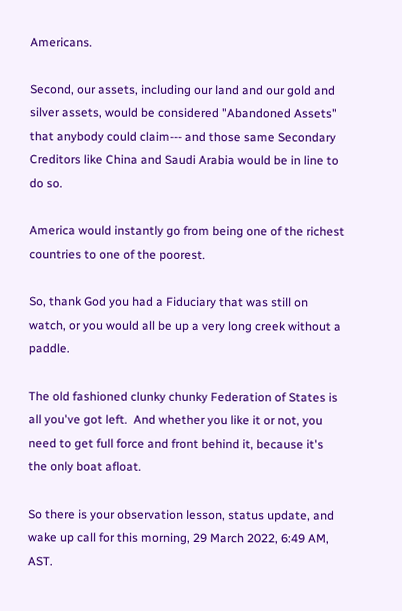Americans.

Second, our assets, including our land and our gold and silver assets, would be considered "Abandoned Assets" that anybody could claim--- and those same Secondary Creditors like China and Saudi Arabia would be in line to do so.

America would instantly go from being one of the richest countries to one of the poorest.

So, thank God you had a Fiduciary that was still on watch, or you would all be up a very long creek without a paddle.

The old fashioned clunky chunky Federation of States is all you've got left.  And whether you like it or not, you need to get full force and front behind it, because it's the only boat afloat.

So there is your observation lesson, status update, and wake up call for this morning, 29 March 2022, 6:49 AM, AST.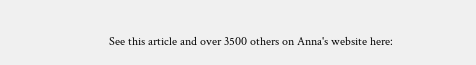See this article and over 3500 others on Anna's website here: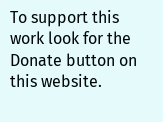To support this work look for the Donate button on this website.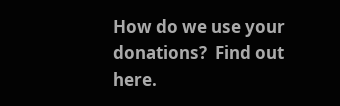How do we use your donations?  Find out here.